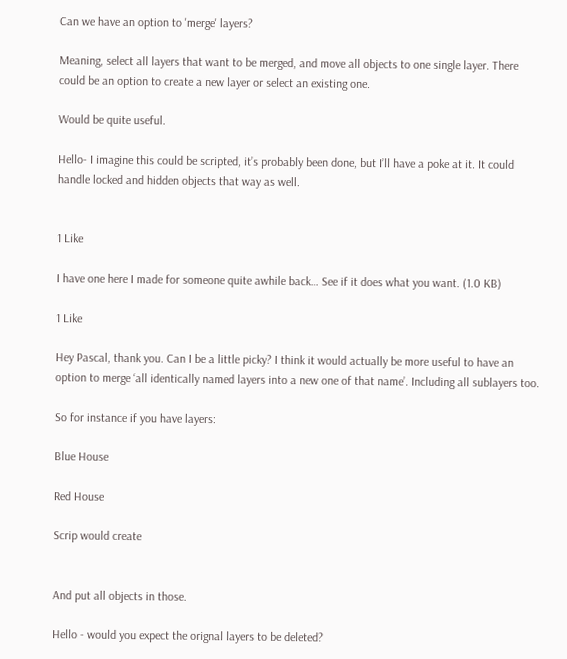Can we have an option to 'merge' layers?

Meaning, select all layers that want to be merged, and move all objects to one single layer. There could be an option to create a new layer or select an existing one.

Would be quite useful.

Hello- I imagine this could be scripted, it’s probably been done, but I’ll have a poke at it. It could handle locked and hidden objects that way as well.


1 Like

I have one here I made for someone quite awhile back… See if it does what you want. (1.0 KB)

1 Like

Hey Pascal, thank you. Can I be a little picky? I think it would actually be more useful to have an option to merge ‘all identically named layers into a new one of that name’. Including all sublayers too.

So for instance if you have layers:

Blue House

Red House

Scrip would create


And put all objects in those.

Hello - would you expect the orignal layers to be deleted?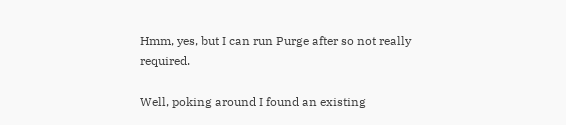Hmm, yes, but I can run Purge after so not really required.

Well, poking around I found an existing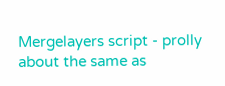Mergelayers script - prolly about the same as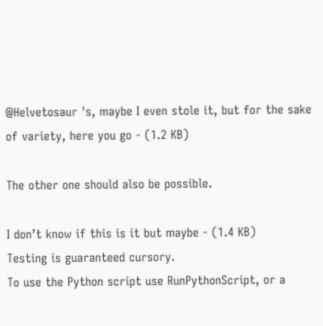@Helvetosaur 's, maybe I even stole it, but for the sake of variety, here you go - (1.2 KB)

The other one should also be possible.

I don’t know if this is it but maybe - (1.4 KB)
Testing is guaranteed cursory.
To use the Python script use RunPythonScript, or a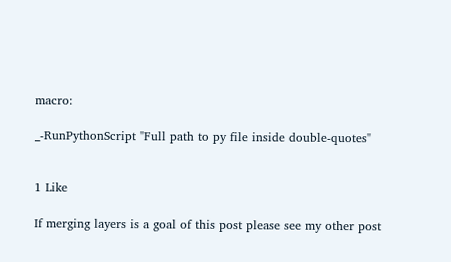macro:

_-RunPythonScript "Full path to py file inside double-quotes"


1 Like

If merging layers is a goal of this post please see my other post